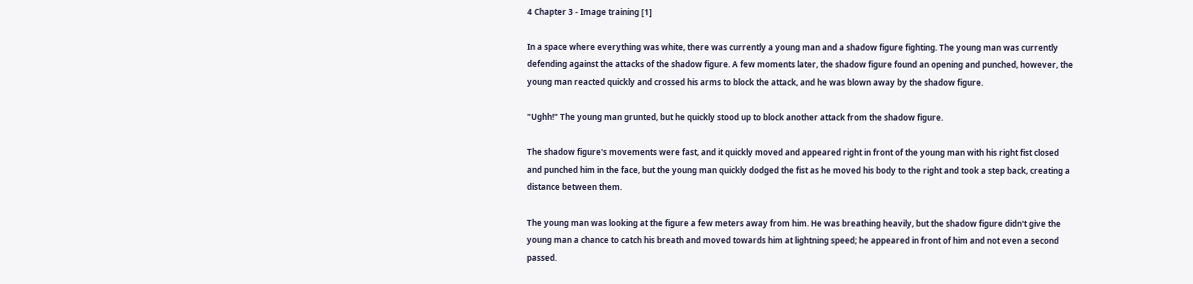4 Chapter 3 - Image training [1]

In a space where everything was white, there was currently a young man and a shadow figure fighting. The young man was currently defending against the attacks of the shadow figure. A few moments later, the shadow figure found an opening and punched, however, the young man reacted quickly and crossed his arms to block the attack, and he was blown away by the shadow figure.

"Ughh!" The young man grunted, but he quickly stood up to block another attack from the shadow figure.

The shadow figure's movements were fast, and it quickly moved and appeared right in front of the young man with his right fist closed and punched him in the face, but the young man quickly dodged the fist as he moved his body to the right and took a step back, creating a distance between them.

The young man was looking at the figure a few meters away from him. He was breathing heavily, but the shadow figure didn't give the young man a chance to catch his breath and moved towards him at lightning speed; he appeared in front of him and not even a second passed.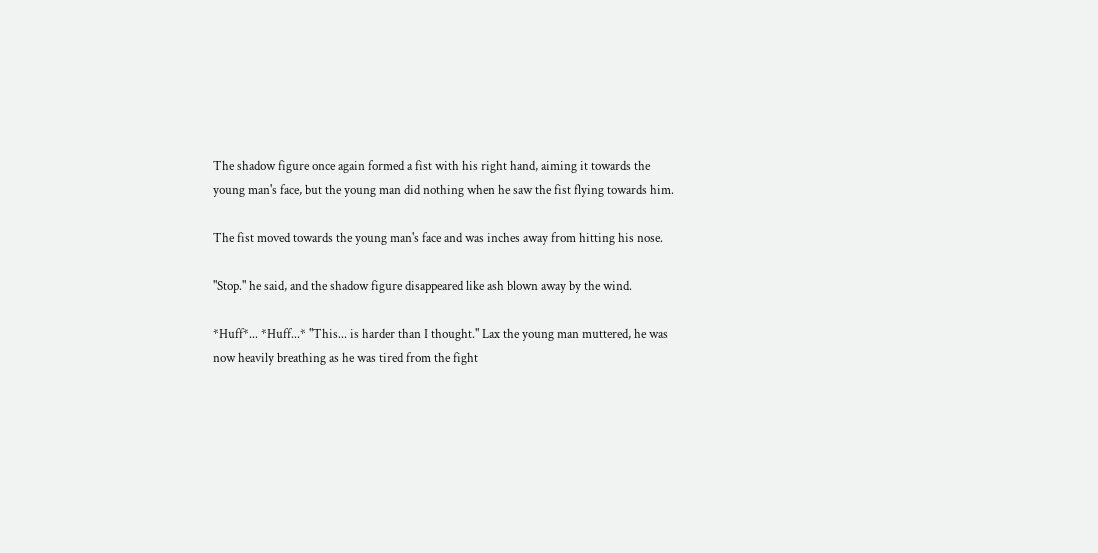The shadow figure once again formed a fist with his right hand, aiming it towards the young man's face, but the young man did nothing when he saw the fist flying towards him.

The fist moved towards the young man's face and was inches away from hitting his nose.

"Stop." he said, and the shadow figure disappeared like ash blown away by the wind.

*Huff*... *Huff...* "This... is harder than I thought." Lax the young man muttered, he was now heavily breathing as he was tired from the fight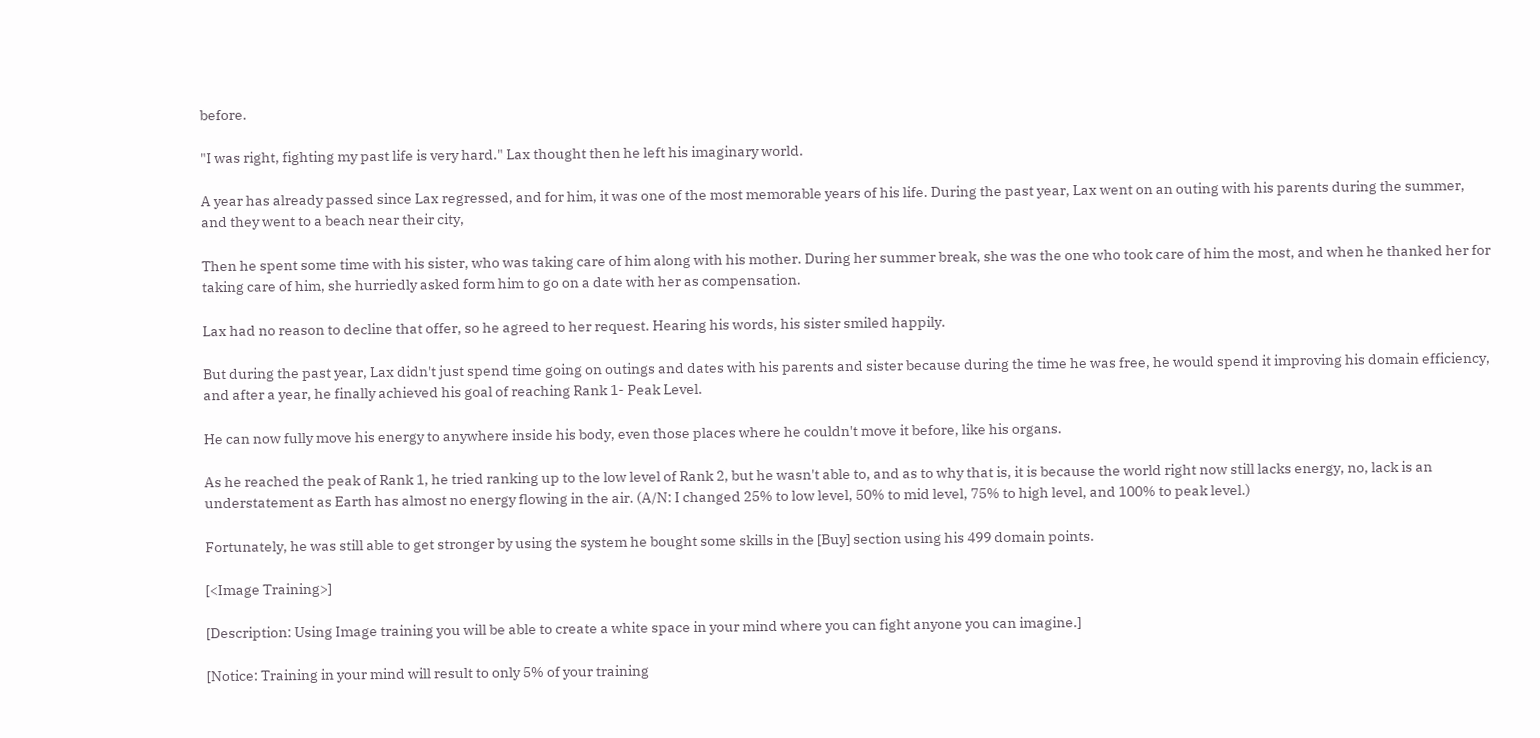before.

"I was right, fighting my past life is very hard." Lax thought then he left his imaginary world.

A year has already passed since Lax regressed, and for him, it was one of the most memorable years of his life. During the past year, Lax went on an outing with his parents during the summer, and they went to a beach near their city,

Then he spent some time with his sister, who was taking care of him along with his mother. During her summer break, she was the one who took care of him the most, and when he thanked her for taking care of him, she hurriedly asked form him to go on a date with her as compensation.

Lax had no reason to decline that offer, so he agreed to her request. Hearing his words, his sister smiled happily.

But during the past year, Lax didn't just spend time going on outings and dates with his parents and sister because during the time he was free, he would spend it improving his domain efficiency, and after a year, he finally achieved his goal of reaching Rank 1- Peak Level.

He can now fully move his energy to anywhere inside his body, even those places where he couldn't move it before, like his organs.

As he reached the peak of Rank 1, he tried ranking up to the low level of Rank 2, but he wasn't able to, and as to why that is, it is because the world right now still lacks energy, no, lack is an understatement as Earth has almost no energy flowing in the air. (A/N: I changed 25% to low level, 50% to mid level, 75% to high level, and 100% to peak level.)

Fortunately, he was still able to get stronger by using the system he bought some skills in the [Buy] section using his 499 domain points.

[<Image Training>]

[Description: Using Image training you will be able to create a white space in your mind where you can fight anyone you can imagine.]

[Notice: Training in your mind will result to only 5% of your training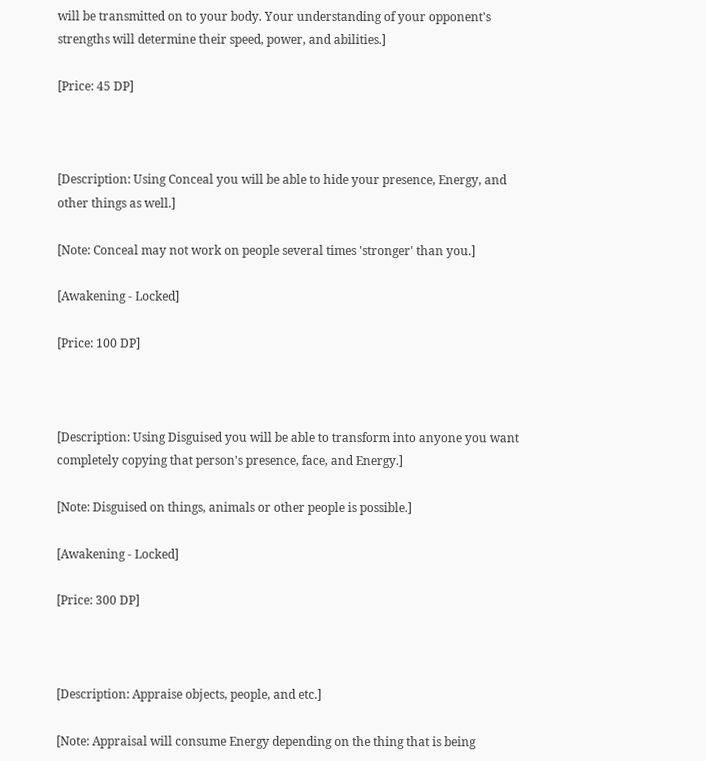will be transmitted on to your body. Your understanding of your opponent's strengths will determine their speed, power, and abilities.]

[Price: 45 DP]



[Description: Using Conceal you will be able to hide your presence, Energy, and other things as well.]

[Note: Conceal may not work on people several times 'stronger' than you.]

[Awakening - Locked]

[Price: 100 DP]



[Description: Using Disguised you will be able to transform into anyone you want completely copying that person's presence, face, and Energy.]

[Note: Disguised on things, animals or other people is possible.]

[Awakening - Locked]

[Price: 300 DP]



[Description: Appraise objects, people, and etc.]

[Note: Appraisal will consume Energy depending on the thing that is being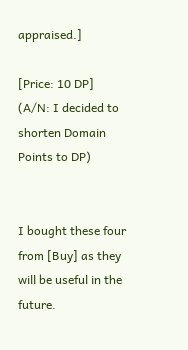appraised.]

[Price: 10 DP] (A/N: I decided to shorten Domain Points to DP)


I bought these four from [Buy] as they will be useful in the future.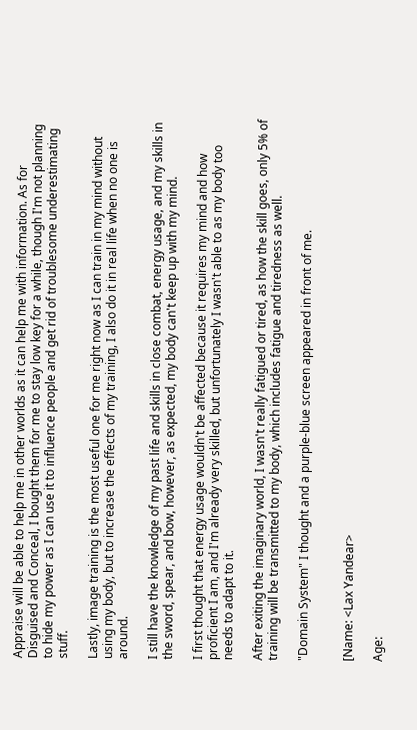Appraise will be able to help me in other worlds as it can help me with information. As for Disguised and Conceal, I bought them for me to stay low key for a while, though I'm not planning to hide my power as I can use it to influence people and get rid of troublesome underestimating stuff.

Lastly, image training is the most useful one for me right now as I can train in my mind without using my body, but to increase the effects of my training, I also do it in real life when no one is around.

I still have the knowledge of my past life and skills in close combat, energy usage, and my skills in the sword, spear, and bow, however, as expected, my body can't keep up with my mind.

I first thought that energy usage wouldn't be affected because it requires my mind and how proficient I am, and I'm already very skilled, but unfortunately I wasn't able to as my body too needs to adapt to it.

After exiting the imaginary world, I wasn't really fatigued or tired, as how the skill goes, only 5% of training will be transmitted to my body, which includes fatigue and tiredness as well.

"Domain System" I thought and a purple-blue screen appeared in front of me.


[Name: <Lax Yandear>

Age: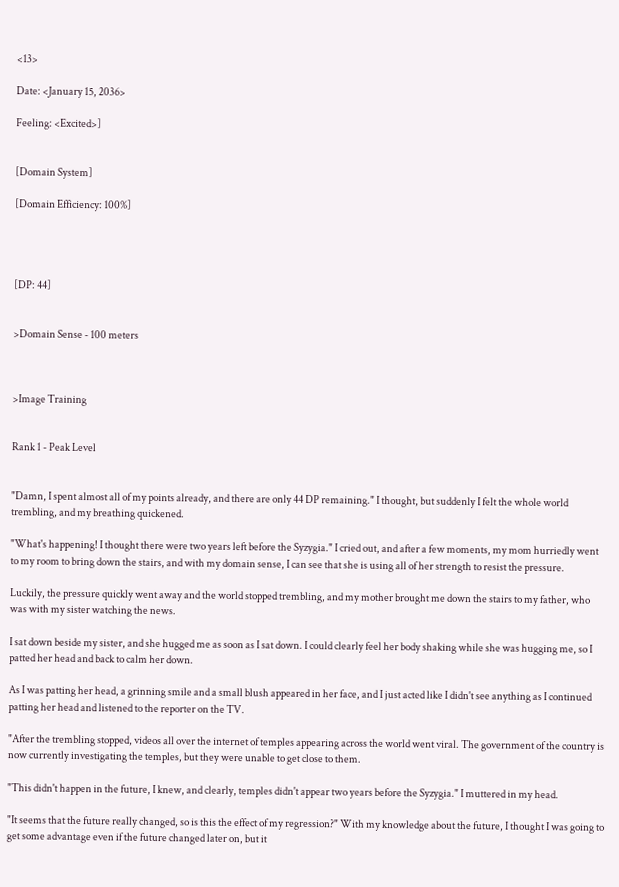<13>

Date: <January 15, 2036>

Feeling: <Excited>]


[Domain System]

[Domain Efficiency: 100%]




[DP: 44]


>Domain Sense - 100 meters



>Image Training


Rank 1 - Peak Level


"Damn, I spent almost all of my points already, and there are only 44 DP remaining." I thought, but suddenly I felt the whole world trembling, and my breathing quickened.

"What's happening! I thought there were two years left before the Syzygia." I cried out, and after a few moments, my mom hurriedly went to my room to bring down the stairs, and with my domain sense, I can see that she is using all of her strength to resist the pressure.

Luckily, the pressure quickly went away and the world stopped trembling, and my mother brought me down the stairs to my father, who was with my sister watching the news.

I sat down beside my sister, and she hugged me as soon as I sat down. I could clearly feel her body shaking while she was hugging me, so I patted her head and back to calm her down.

As I was patting her head, a grinning smile and a small blush appeared in her face, and I just acted like I didn't see anything as I continued patting her head and listened to the reporter on the TV.

"After the trembling stopped, videos all over the internet of temples appearing across the world went viral. The government of the country is now currently investigating the temples, but they were unable to get close to them.

"This didn't happen in the future, I knew, and clearly, temples didn't appear two years before the Syzygia." I muttered in my head.

"It seems that the future really changed, so is this the effect of my regression?" With my knowledge about the future, I thought I was going to get some advantage even if the future changed later on, but it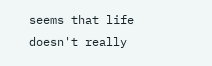seems that life doesn't really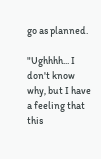go as planned.

"Ughhhh... I don't know why, but I have a feeling that this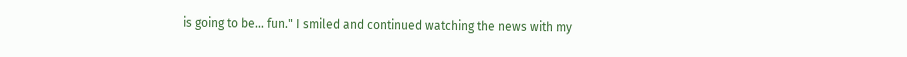is going to be... fun." I smiled and continued watching the news with my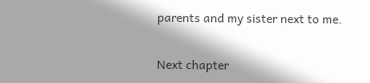parents and my sister next to me.

Next chapter